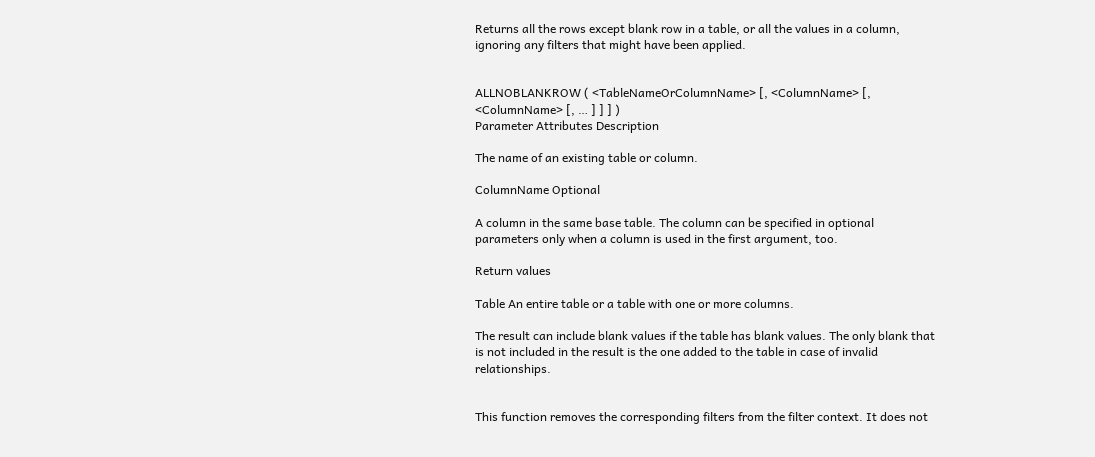Returns all the rows except blank row in a table, or all the values in a column, ignoring any filters that might have been applied.


ALLNOBLANKROW ( <TableNameOrColumnName> [, <ColumnName> [, <ColumnName> [, … ] ] ] )
Parameter Attributes Description

The name of an existing table or column.

ColumnName Optional

A column in the same base table. The column can be specified in optional parameters only when a column is used in the first argument, too.

Return values

Table An entire table or a table with one or more columns.

The result can include blank values if the table has blank values. The only blank that is not included in the result is the one added to the table in case of invalid relationships.


This function removes the corresponding filters from the filter context. It does not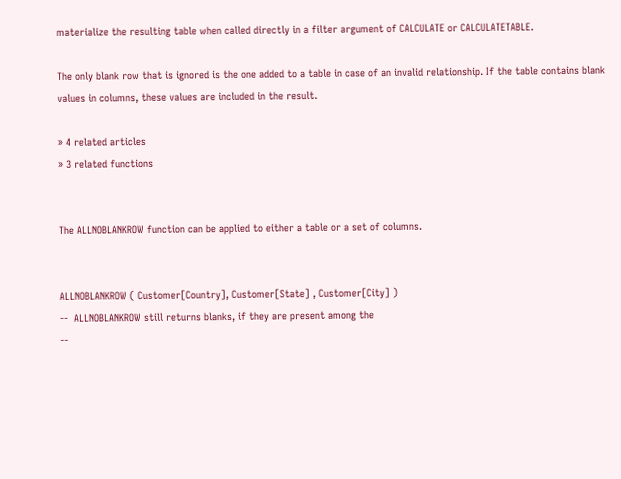materialize the resulting table when called directly in a filter argument of CALCULATE or CALCULATETABLE.

The only blank row that is ignored is the one added to a table in case of an invalid relationship. If the table contains blank values in columns, these values are included in the result.

» 4 related articles
» 3 related functions


The ALLNOBLANKROW function can be applied to either a table or a set of columns.


ALLNOBLANKROW ( Customer[Country], Customer[State] , Customer[City] )
--  ALLNOBLANKROW still returns blanks, if they are present among the
--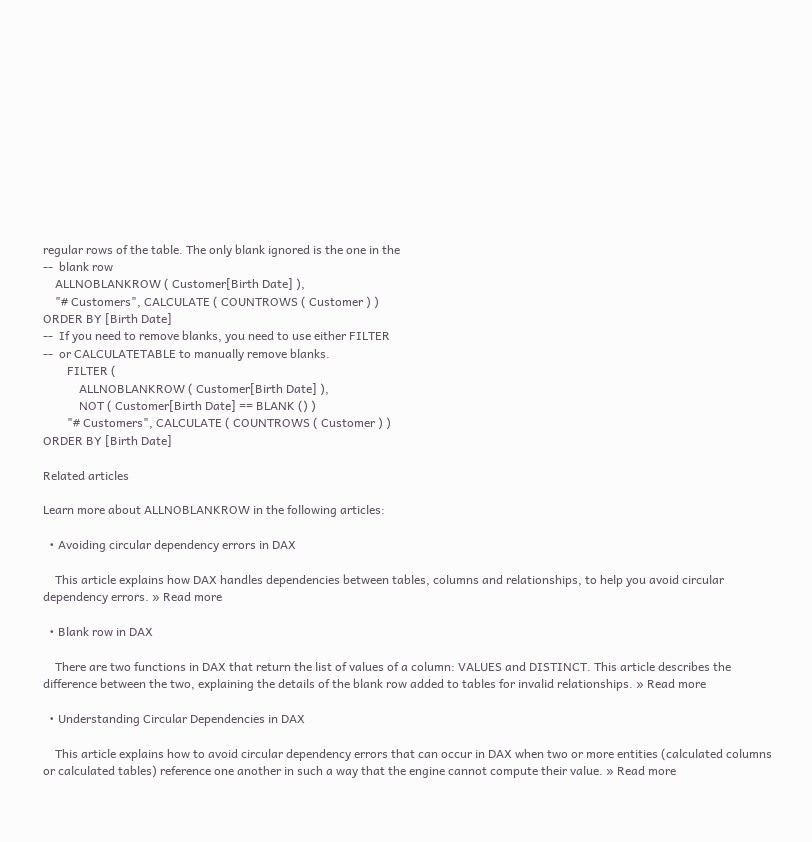regular rows of the table. The only blank ignored is the one in the
--  blank row
    ALLNOBLANKROW ( Customer[Birth Date] ),
    "# Customers", CALCULATE ( COUNTROWS ( Customer ) )
ORDER BY [Birth Date]
--  If you need to remove blanks, you need to use either FILTER
--  or CALCULATETABLE to manually remove blanks.
        FILTER (
            ALLNOBLANKROW ( Customer[Birth Date] ),
            NOT ( Customer[Birth Date] == BLANK () )
        "# Customers", CALCULATE ( COUNTROWS ( Customer ) )
ORDER BY [Birth Date]

Related articles

Learn more about ALLNOBLANKROW in the following articles:

  • Avoiding circular dependency errors in DAX

    This article explains how DAX handles dependencies between tables, columns and relationships, to help you avoid circular dependency errors. » Read more

  • Blank row in DAX

    There are two functions in DAX that return the list of values of a column: VALUES and DISTINCT. This article describes the difference between the two, explaining the details of the blank row added to tables for invalid relationships. » Read more

  • Understanding Circular Dependencies in DAX

    This article explains how to avoid circular dependency errors that can occur in DAX when two or more entities (calculated columns or calculated tables) reference one another in such a way that the engine cannot compute their value. » Read more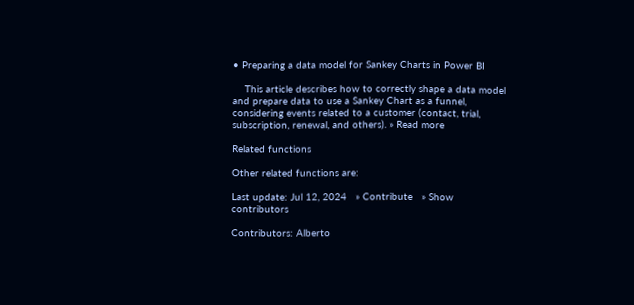• Preparing a data model for Sankey Charts in Power BI

    This article describes how to correctly shape a data model and prepare data to use a Sankey Chart as a funnel, considering events related to a customer (contact, trial, subscription, renewal, and others). » Read more

Related functions

Other related functions are:

Last update: Jul 12, 2024   » Contribute   » Show contributors

Contributors: Alberto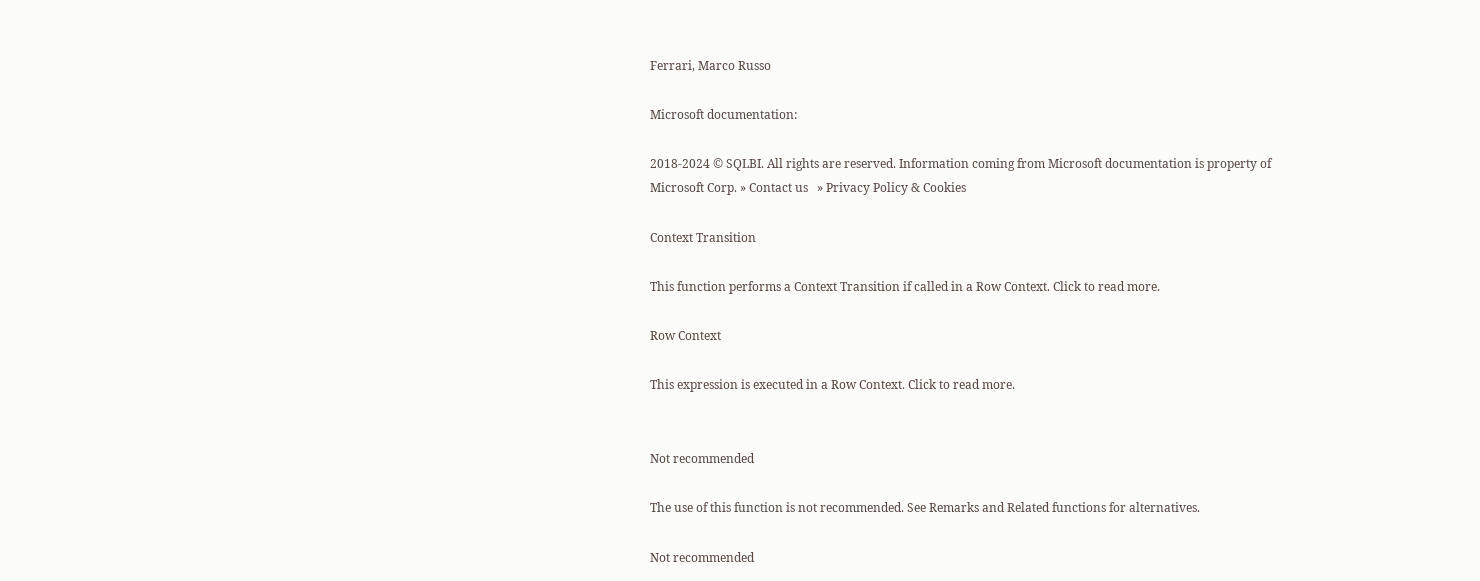Ferrari, Marco Russo

Microsoft documentation:

2018-2024 © SQLBI. All rights are reserved. Information coming from Microsoft documentation is property of Microsoft Corp. » Contact us   » Privacy Policy & Cookies

Context Transition

This function performs a Context Transition if called in a Row Context. Click to read more.

Row Context

This expression is executed in a Row Context. Click to read more.


Not recommended

The use of this function is not recommended. See Remarks and Related functions for alternatives.

Not recommended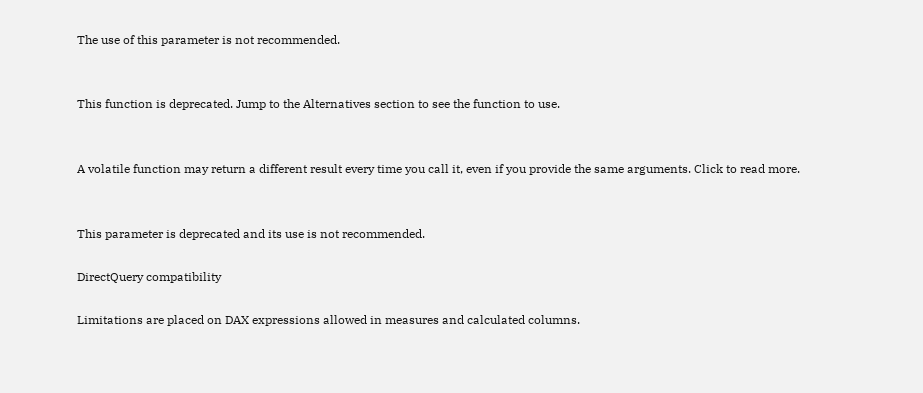The use of this parameter is not recommended.


This function is deprecated. Jump to the Alternatives section to see the function to use.


A volatile function may return a different result every time you call it, even if you provide the same arguments. Click to read more.


This parameter is deprecated and its use is not recommended.

DirectQuery compatibility

Limitations are placed on DAX expressions allowed in measures and calculated columns.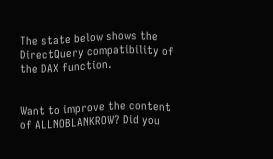The state below shows the DirectQuery compatibility of the DAX function.


Want to improve the content of ALLNOBLANKROW? Did you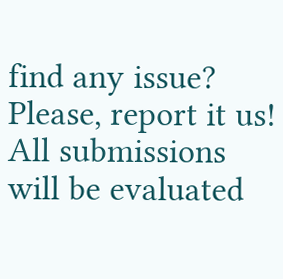find any issue?
Please, report it us! All submissions will be evaluated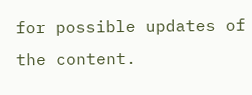for possible updates of the content.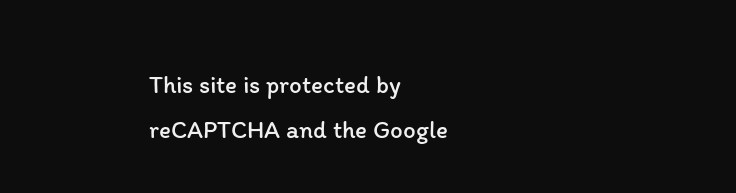This site is protected by reCAPTCHA and the Google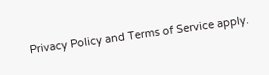Privacy Policy and Terms of Service apply.